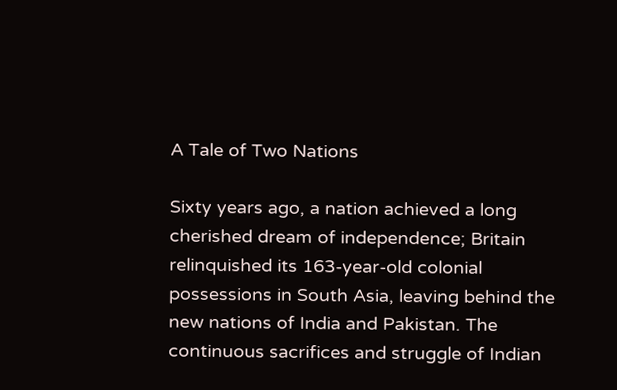A Tale of Two Nations

Sixty years ago, a nation achieved a long cherished dream of independence; Britain relinquished its 163-year-old colonial possessions in South Asia, leaving behind the new nations of India and Pakistan. The continuous sacrifices and struggle of Indian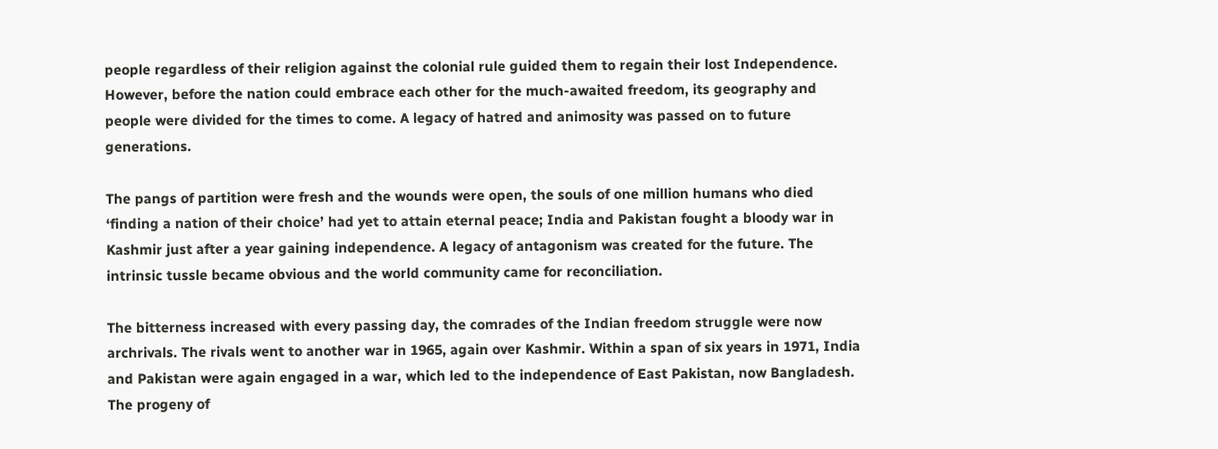people regardless of their religion against the colonial rule guided them to regain their lost Independence. However, before the nation could embrace each other for the much-awaited freedom, its geography and people were divided for the times to come. A legacy of hatred and animosity was passed on to future generations.

The pangs of partition were fresh and the wounds were open, the souls of one million humans who died ‘finding a nation of their choice’ had yet to attain eternal peace; India and Pakistan fought a bloody war in Kashmir just after a year gaining independence. A legacy of antagonism was created for the future. The intrinsic tussle became obvious and the world community came for reconciliation.

The bitterness increased with every passing day, the comrades of the Indian freedom struggle were now archrivals. The rivals went to another war in 1965, again over Kashmir. Within a span of six years in 1971, India and Pakistan were again engaged in a war, which led to the independence of East Pakistan, now Bangladesh. The progeny of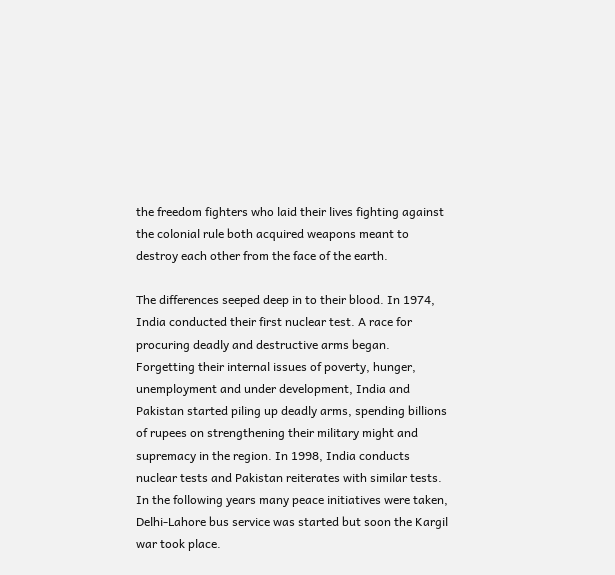the freedom fighters who laid their lives fighting against the colonial rule both acquired weapons meant to destroy each other from the face of the earth.

The differences seeped deep in to their blood. In 1974, India conducted their first nuclear test. A race for procuring deadly and destructive arms began. Forgetting their internal issues of poverty, hunger, unemployment and under development, India and Pakistan started piling up deadly arms, spending billions of rupees on strengthening their military might and supremacy in the region. In 1998, India conducts nuclear tests and Pakistan reiterates with similar tests. In the following years many peace initiatives were taken, Delhi-Lahore bus service was started but soon the Kargil war took place.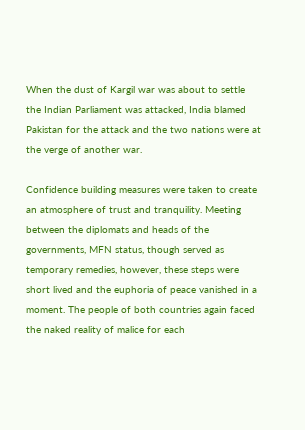When the dust of Kargil war was about to settle the Indian Parliament was attacked, India blamed Pakistan for the attack and the two nations were at the verge of another war.

Confidence building measures were taken to create an atmosphere of trust and tranquility. Meeting between the diplomats and heads of the governments, MFN status, though served as temporary remedies, however, these steps were short lived and the euphoria of peace vanished in a moment. The people of both countries again faced the naked reality of malice for each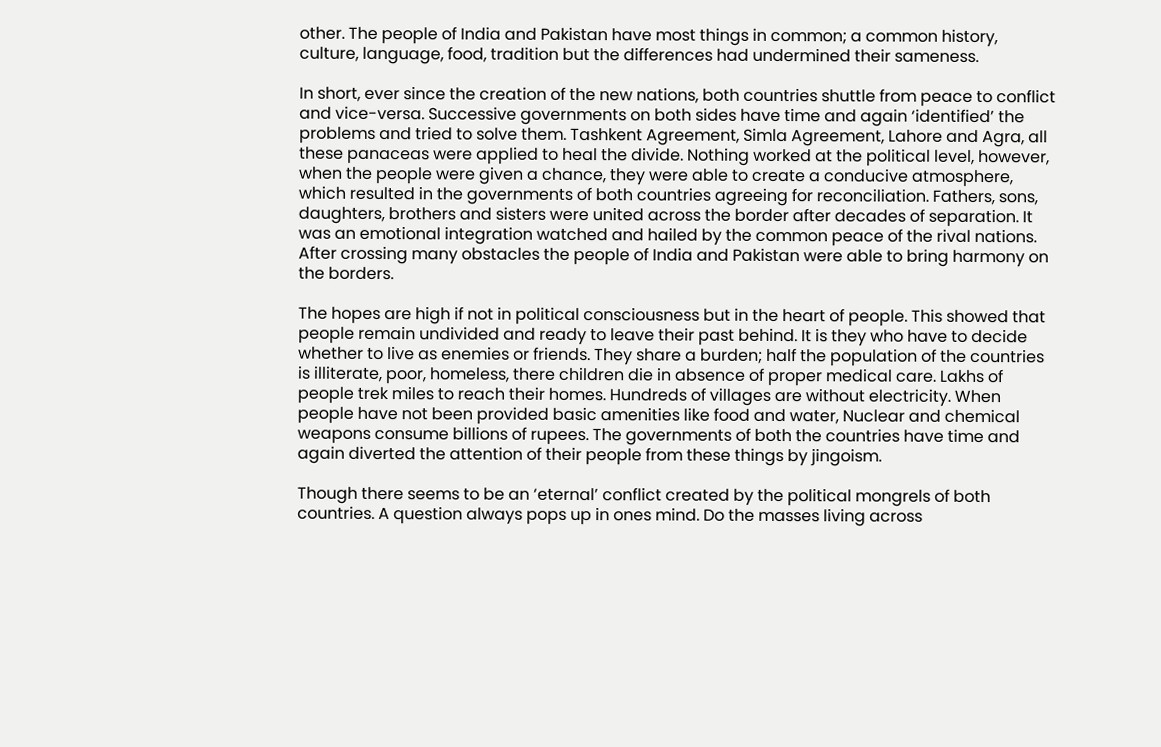other. The people of India and Pakistan have most things in common; a common history, culture, language, food, tradition but the differences had undermined their sameness.

In short, ever since the creation of the new nations, both countries shuttle from peace to conflict and vice-versa. Successive governments on both sides have time and again ‘identified’ the problems and tried to solve them. Tashkent Agreement, Simla Agreement, Lahore and Agra, all these panaceas were applied to heal the divide. Nothing worked at the political level, however, when the people were given a chance, they were able to create a conducive atmosphere, which resulted in the governments of both countries agreeing for reconciliation. Fathers, sons, daughters, brothers and sisters were united across the border after decades of separation. It was an emotional integration watched and hailed by the common peace of the rival nations. After crossing many obstacles the people of India and Pakistan were able to bring harmony on the borders.

The hopes are high if not in political consciousness but in the heart of people. This showed that people remain undivided and ready to leave their past behind. It is they who have to decide whether to live as enemies or friends. They share a burden; half the population of the countries is illiterate, poor, homeless, there children die in absence of proper medical care. Lakhs of people trek miles to reach their homes. Hundreds of villages are without electricity. When people have not been provided basic amenities like food and water, Nuclear and chemical weapons consume billions of rupees. The governments of both the countries have time and again diverted the attention of their people from these things by jingoism.

Though there seems to be an ‘eternal’ conflict created by the political mongrels of both countries. A question always pops up in ones mind. Do the masses living across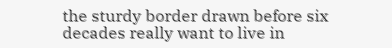the sturdy border drawn before six decades really want to live in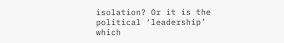isolation? Or it is the political ‘leadership’ which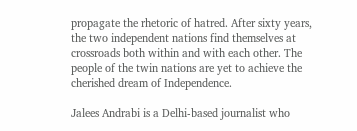propagate the rhetoric of hatred. After sixty years, the two independent nations find themselves at crossroads both within and with each other. The people of the twin nations are yet to achieve the cherished dream of Independence.

Jalees Andrabi is a Delhi-based journalist who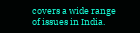covers a wide range of issues in India.